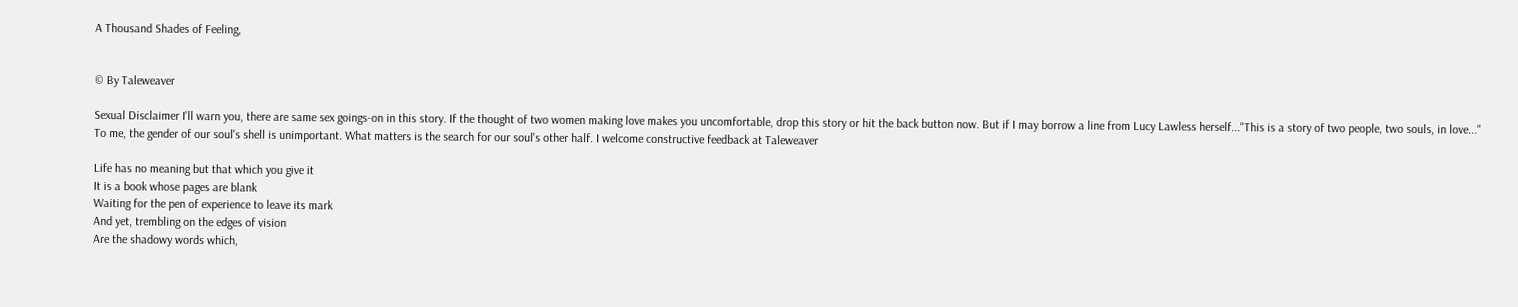A Thousand Shades of Feeling,


© By Taleweaver

Sexual Disclaimer I'll warn you, there are same sex goings-on in this story. If the thought of two women making love makes you uncomfortable, drop this story or hit the back button now. But if I may borrow a line from Lucy Lawless herself..."This is a story of two people, two souls, in love..."
To me, the gender of our soul's shell is unimportant. What matters is the search for our soul's other half. I welcome constructive feedback at Taleweaver

Life has no meaning but that which you give it
It is a book whose pages are blank
Waiting for the pen of experience to leave its mark
And yet, trembling on the edges of vision
Are the shadowy words which,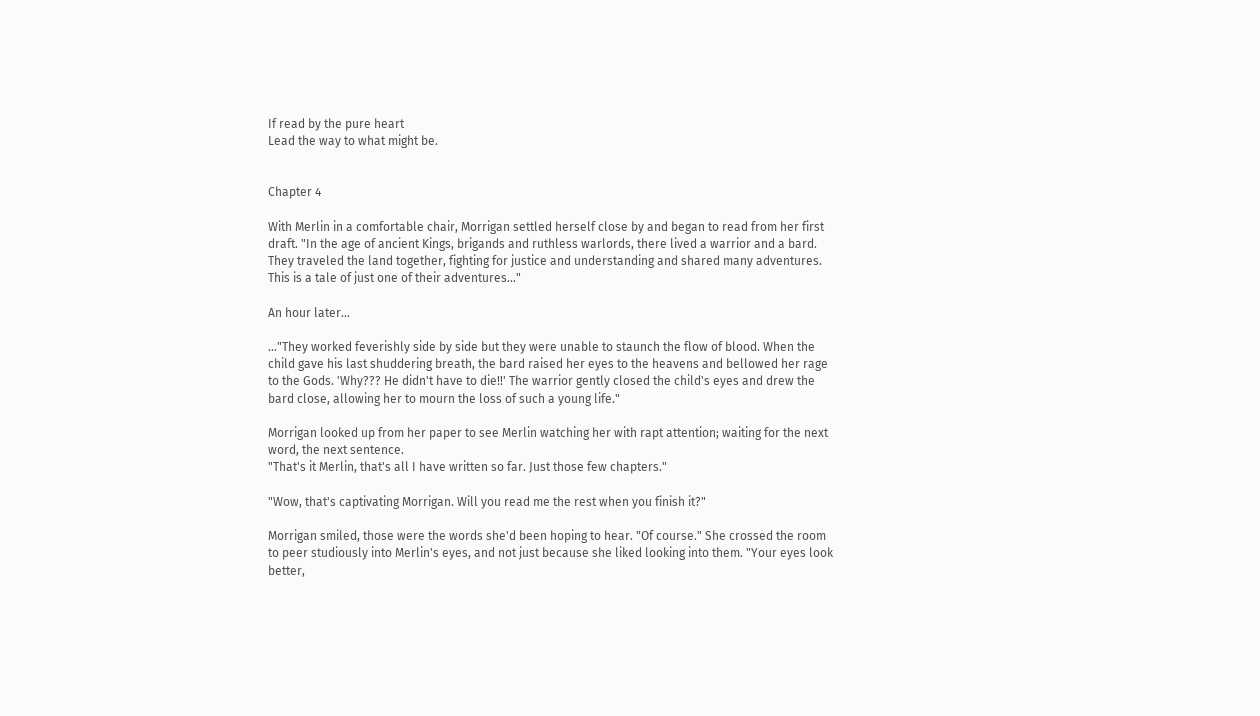If read by the pure heart
Lead the way to what might be.


Chapter 4

With Merlin in a comfortable chair, Morrigan settled herself close by and began to read from her first draft. "In the age of ancient Kings, brigands and ruthless warlords, there lived a warrior and a bard. They traveled the land together, fighting for justice and understanding and shared many adventures. This is a tale of just one of their adventures..."

An hour later…

..."They worked feverishly side by side but they were unable to staunch the flow of blood. When the child gave his last shuddering breath, the bard raised her eyes to the heavens and bellowed her rage to the Gods. 'Why??? He didn't have to die!!' The warrior gently closed the child's eyes and drew the bard close, allowing her to mourn the loss of such a young life."

Morrigan looked up from her paper to see Merlin watching her with rapt attention; waiting for the next word, the next sentence.
"That's it Merlin, that's all I have written so far. Just those few chapters."

"Wow, that's captivating Morrigan. Will you read me the rest when you finish it?"

Morrigan smiled, those were the words she'd been hoping to hear. "Of course." She crossed the room to peer studiously into Merlin's eyes, and not just because she liked looking into them. "Your eyes look better,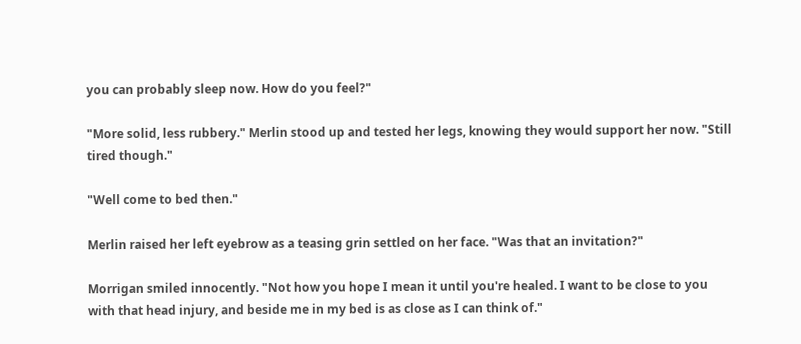you can probably sleep now. How do you feel?"

"More solid, less rubbery." Merlin stood up and tested her legs, knowing they would support her now. "Still tired though."

"Well come to bed then."

Merlin raised her left eyebrow as a teasing grin settled on her face. "Was that an invitation?"

Morrigan smiled innocently. "Not how you hope I mean it until you're healed. I want to be close to you with that head injury, and beside me in my bed is as close as I can think of."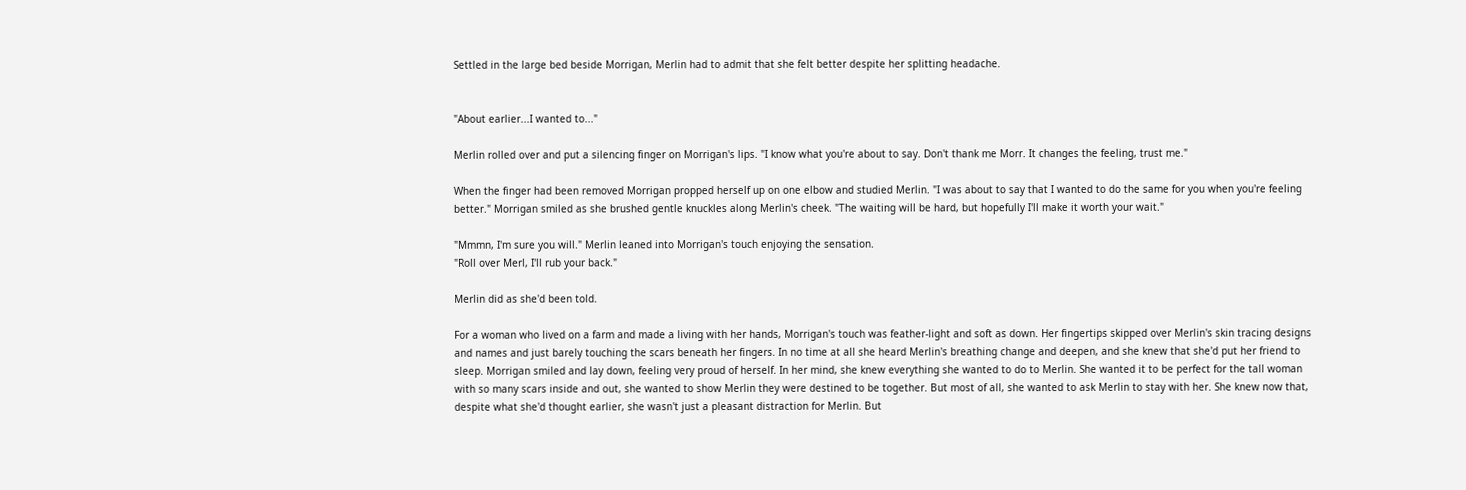Settled in the large bed beside Morrigan, Merlin had to admit that she felt better despite her splitting headache.


"About earlier...I wanted to..."

Merlin rolled over and put a silencing finger on Morrigan's lips. "I know what you're about to say. Don't thank me Morr. It changes the feeling, trust me."

When the finger had been removed Morrigan propped herself up on one elbow and studied Merlin. "I was about to say that I wanted to do the same for you when you're feeling better." Morrigan smiled as she brushed gentle knuckles along Merlin's cheek. "The waiting will be hard, but hopefully I'll make it worth your wait."

"Mmmn, I'm sure you will." Merlin leaned into Morrigan's touch enjoying the sensation.
"Roll over Merl, I'll rub your back."

Merlin did as she'd been told.

For a woman who lived on a farm and made a living with her hands, Morrigan's touch was feather-light and soft as down. Her fingertips skipped over Merlin's skin tracing designs and names and just barely touching the scars beneath her fingers. In no time at all she heard Merlin's breathing change and deepen, and she knew that she'd put her friend to sleep. Morrigan smiled and lay down, feeling very proud of herself. In her mind, she knew everything she wanted to do to Merlin. She wanted it to be perfect for the tall woman with so many scars inside and out, she wanted to show Merlin they were destined to be together. But most of all, she wanted to ask Merlin to stay with her. She knew now that, despite what she'd thought earlier, she wasn't just a pleasant distraction for Merlin. But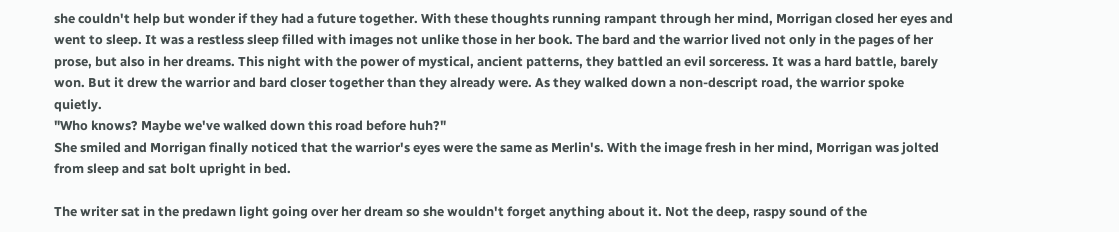she couldn't help but wonder if they had a future together. With these thoughts running rampant through her mind, Morrigan closed her eyes and went to sleep. It was a restless sleep filled with images not unlike those in her book. The bard and the warrior lived not only in the pages of her prose, but also in her dreams. This night with the power of mystical, ancient patterns, they battled an evil sorceress. It was a hard battle, barely won. But it drew the warrior and bard closer together than they already were. As they walked down a non-descript road, the warrior spoke quietly.
"Who knows? Maybe we've walked down this road before huh?"
She smiled and Morrigan finally noticed that the warrior's eyes were the same as Merlin's. With the image fresh in her mind, Morrigan was jolted from sleep and sat bolt upright in bed.

The writer sat in the predawn light going over her dream so she wouldn't forget anything about it. Not the deep, raspy sound of the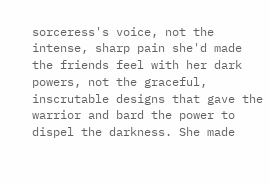sorceress's voice, not the intense, sharp pain she'd made the friends feel with her dark powers, not the graceful, inscrutable designs that gave the warrior and bard the power to dispel the darkness. She made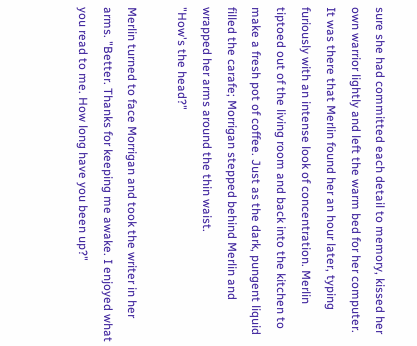sure she had committed each detail to memory, kissed her own warrior lightly and left the warm bed for her computer. It was there that Merlin found her an hour later, typing furiously with an intense look of concentration. Merlin tiptoed out of the living room and back into the kitchen to make a fresh pot of coffee. Just as the dark, pungent liquid filled the carafe; Morrigan stepped behind Merlin and wrapped her arms around the thin waist.
"How's the head?"

Merlin turned to face Morrigan and took the writer in her arms. "Better. Thanks for keeping me awake. I enjoyed what you read to me. How long have you been up?"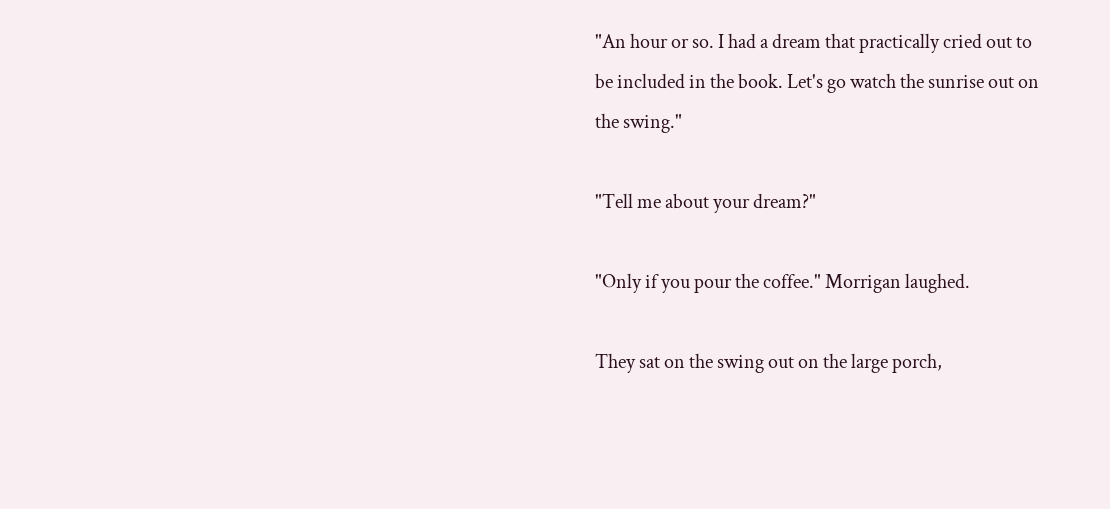"An hour or so. I had a dream that practically cried out to be included in the book. Let's go watch the sunrise out on the swing."

"Tell me about your dream?"

"Only if you pour the coffee." Morrigan laughed.

They sat on the swing out on the large porch,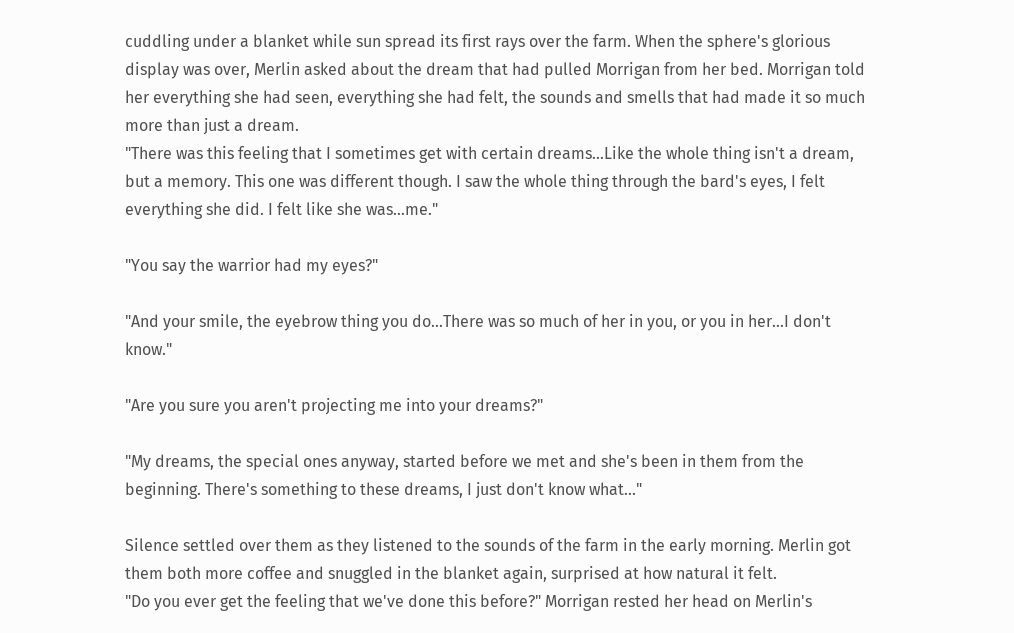cuddling under a blanket while sun spread its first rays over the farm. When the sphere's glorious display was over, Merlin asked about the dream that had pulled Morrigan from her bed. Morrigan told her everything she had seen, everything she had felt, the sounds and smells that had made it so much more than just a dream.
"There was this feeling that I sometimes get with certain dreams...Like the whole thing isn't a dream, but a memory. This one was different though. I saw the whole thing through the bard's eyes, I felt everything she did. I felt like she was...me."

"You say the warrior had my eyes?"

"And your smile, the eyebrow thing you do...There was so much of her in you, or you in her...I don't know."

"Are you sure you aren't projecting me into your dreams?"

"My dreams, the special ones anyway, started before we met and she's been in them from the beginning. There's something to these dreams, I just don't know what..."

Silence settled over them as they listened to the sounds of the farm in the early morning. Merlin got them both more coffee and snuggled in the blanket again, surprised at how natural it felt.
"Do you ever get the feeling that we've done this before?" Morrigan rested her head on Merlin's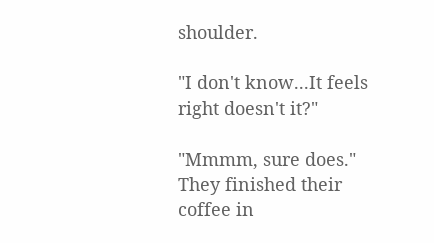shoulder.

"I don't know...It feels right doesn't it?"

"Mmmm, sure does."
They finished their coffee in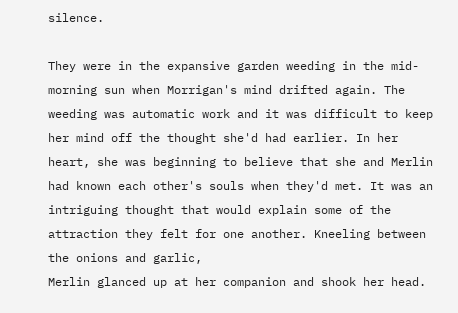silence.

They were in the expansive garden weeding in the mid-morning sun when Morrigan's mind drifted again. The weeding was automatic work and it was difficult to keep her mind off the thought she'd had earlier. In her heart, she was beginning to believe that she and Merlin had known each other's souls when they'd met. It was an intriguing thought that would explain some of the attraction they felt for one another. Kneeling between the onions and garlic,
Merlin glanced up at her companion and shook her head.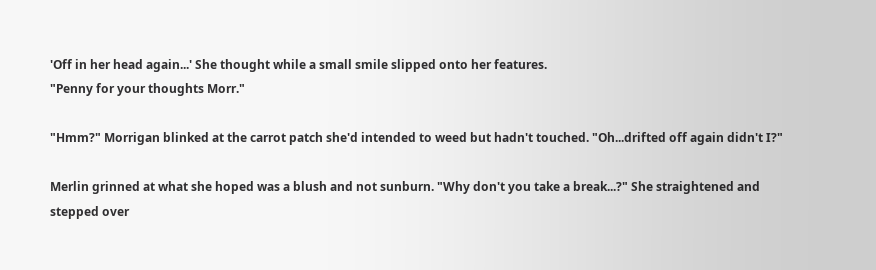'Off in her head again...' She thought while a small smile slipped onto her features.
"Penny for your thoughts Morr."

"Hmm?" Morrigan blinked at the carrot patch she'd intended to weed but hadn't touched. "Oh...drifted off again didn't I?"

Merlin grinned at what she hoped was a blush and not sunburn. "Why don't you take a break...?" She straightened and stepped over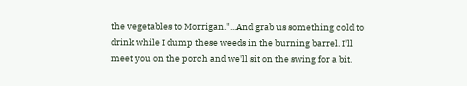the vegetables to Morrigan."...And grab us something cold to drink while I dump these weeds in the burning barrel. I'll meet you on the porch and we'll sit on the swing for a bit.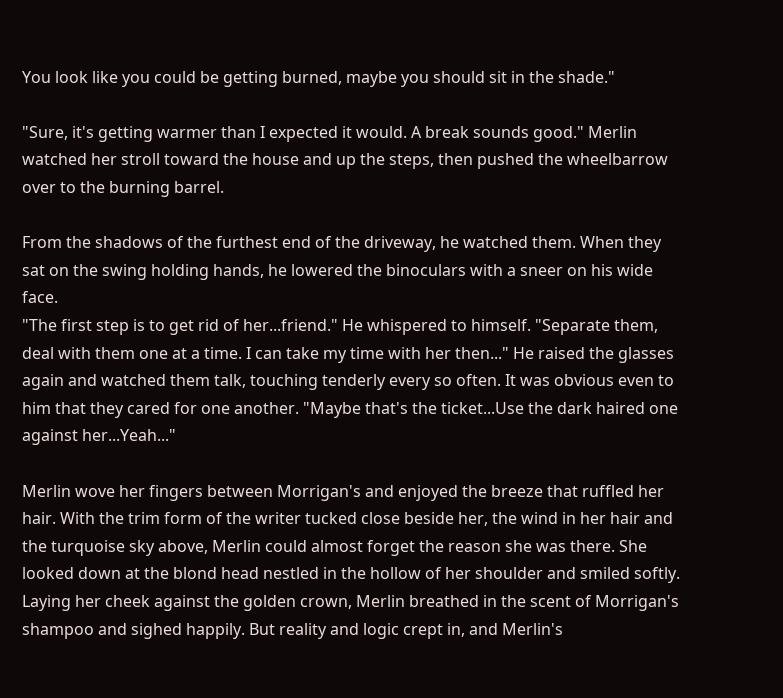You look like you could be getting burned, maybe you should sit in the shade."

"Sure, it's getting warmer than I expected it would. A break sounds good." Merlin watched her stroll toward the house and up the steps, then pushed the wheelbarrow over to the burning barrel.

From the shadows of the furthest end of the driveway, he watched them. When they sat on the swing holding hands, he lowered the binoculars with a sneer on his wide face.
"The first step is to get rid of her...friend." He whispered to himself. "Separate them, deal with them one at a time. I can take my time with her then..." He raised the glasses again and watched them talk, touching tenderly every so often. It was obvious even to him that they cared for one another. "Maybe that's the ticket...Use the dark haired one against her...Yeah..."

Merlin wove her fingers between Morrigan's and enjoyed the breeze that ruffled her hair. With the trim form of the writer tucked close beside her, the wind in her hair and the turquoise sky above, Merlin could almost forget the reason she was there. She looked down at the blond head nestled in the hollow of her shoulder and smiled softly. Laying her cheek against the golden crown, Merlin breathed in the scent of Morrigan's shampoo and sighed happily. But reality and logic crept in, and Merlin's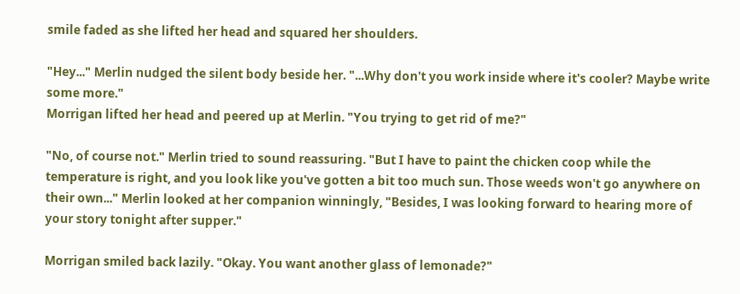smile faded as she lifted her head and squared her shoulders.

"Hey..." Merlin nudged the silent body beside her. "...Why don't you work inside where it's cooler? Maybe write some more."
Morrigan lifted her head and peered up at Merlin. "You trying to get rid of me?"

"No, of course not." Merlin tried to sound reassuring. "But I have to paint the chicken coop while the temperature is right, and you look like you've gotten a bit too much sun. Those weeds won't go anywhere on their own..." Merlin looked at her companion winningly, "Besides, I was looking forward to hearing more of your story tonight after supper."

Morrigan smiled back lazily. "Okay. You want another glass of lemonade?"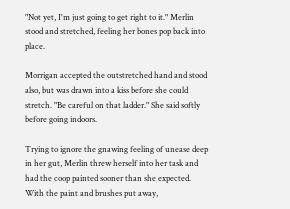"Not yet, I'm just going to get right to it." Merlin stood and stretched, feeling her bones pop back into place.

Morrigan accepted the outstretched hand and stood also, but was drawn into a kiss before she could stretch. "Be careful on that ladder." She said softly before going indoors.

Trying to ignore the gnawing feeling of unease deep in her gut, Merlin threw herself into her task and had the coop painted sooner than she expected. With the paint and brushes put away,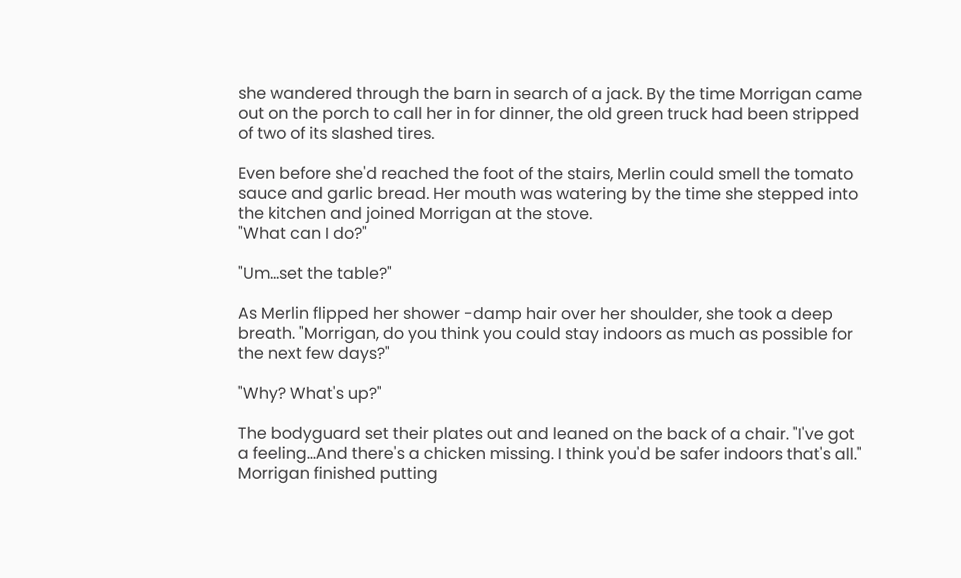she wandered through the barn in search of a jack. By the time Morrigan came out on the porch to call her in for dinner, the old green truck had been stripped of two of its slashed tires.

Even before she'd reached the foot of the stairs, Merlin could smell the tomato sauce and garlic bread. Her mouth was watering by the time she stepped into the kitchen and joined Morrigan at the stove.
"What can I do?"

"Um...set the table?"

As Merlin flipped her shower -damp hair over her shoulder, she took a deep breath. "Morrigan, do you think you could stay indoors as much as possible for the next few days?"

"Why? What's up?"

The bodyguard set their plates out and leaned on the back of a chair. "I've got a feeling...And there's a chicken missing. I think you'd be safer indoors that's all." Morrigan finished putting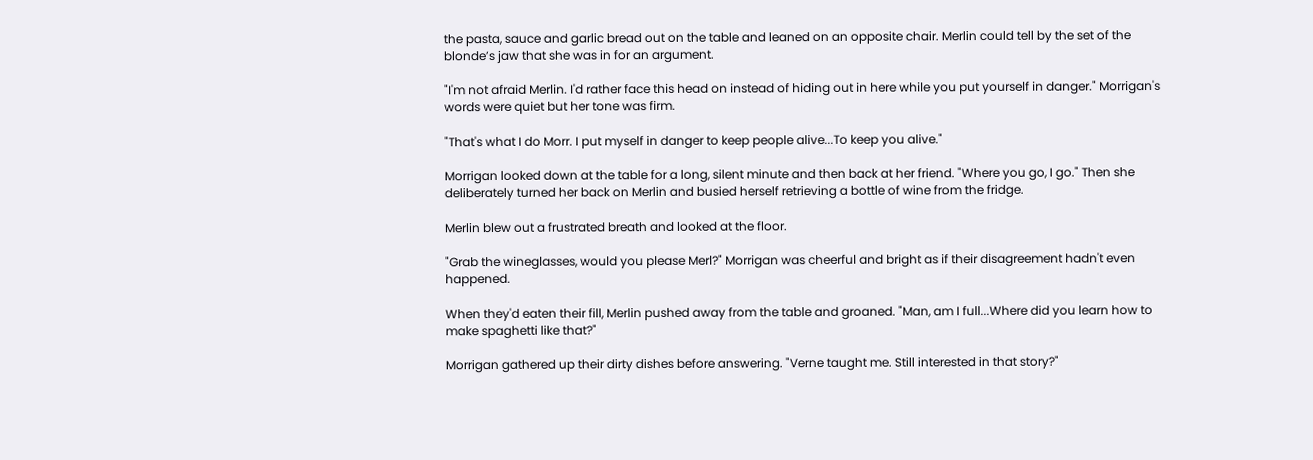the pasta, sauce and garlic bread out on the table and leaned on an opposite chair. Merlin could tell by the set of the blonde’s jaw that she was in for an argument.

"I'm not afraid Merlin. I'd rather face this head on instead of hiding out in here while you put yourself in danger." Morrigan's words were quiet but her tone was firm.

"That's what I do Morr. I put myself in danger to keep people alive...To keep you alive."

Morrigan looked down at the table for a long, silent minute and then back at her friend. "Where you go, I go." Then she deliberately turned her back on Merlin and busied herself retrieving a bottle of wine from the fridge.

Merlin blew out a frustrated breath and looked at the floor.

"Grab the wineglasses, would you please Merl?" Morrigan was cheerful and bright as if their disagreement hadn't even happened.

When they'd eaten their fill, Merlin pushed away from the table and groaned. "Man, am I full...Where did you learn how to make spaghetti like that?"

Morrigan gathered up their dirty dishes before answering. "Verne taught me. Still interested in that story?"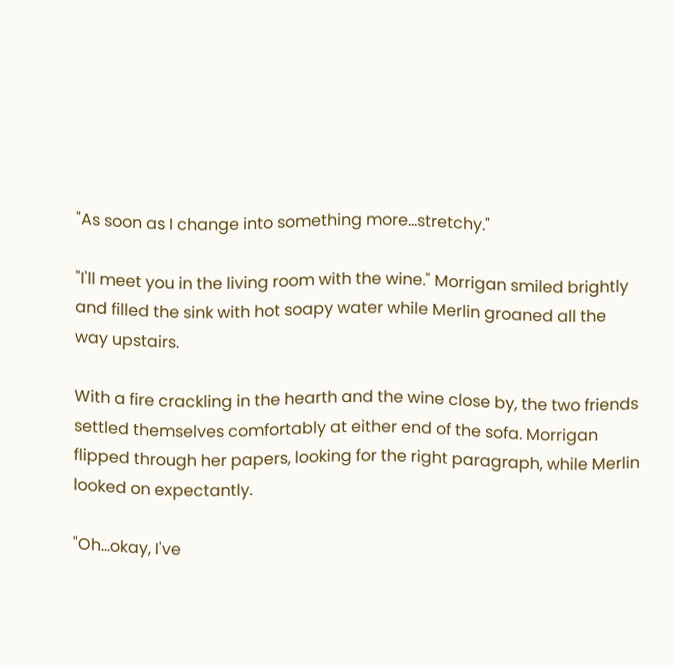"As soon as I change into something more...stretchy."

"I'll meet you in the living room with the wine." Morrigan smiled brightly and filled the sink with hot soapy water while Merlin groaned all the way upstairs.

With a fire crackling in the hearth and the wine close by, the two friends settled themselves comfortably at either end of the sofa. Morrigan flipped through her papers, looking for the right paragraph, while Merlin looked on expectantly.

"Oh...okay, I've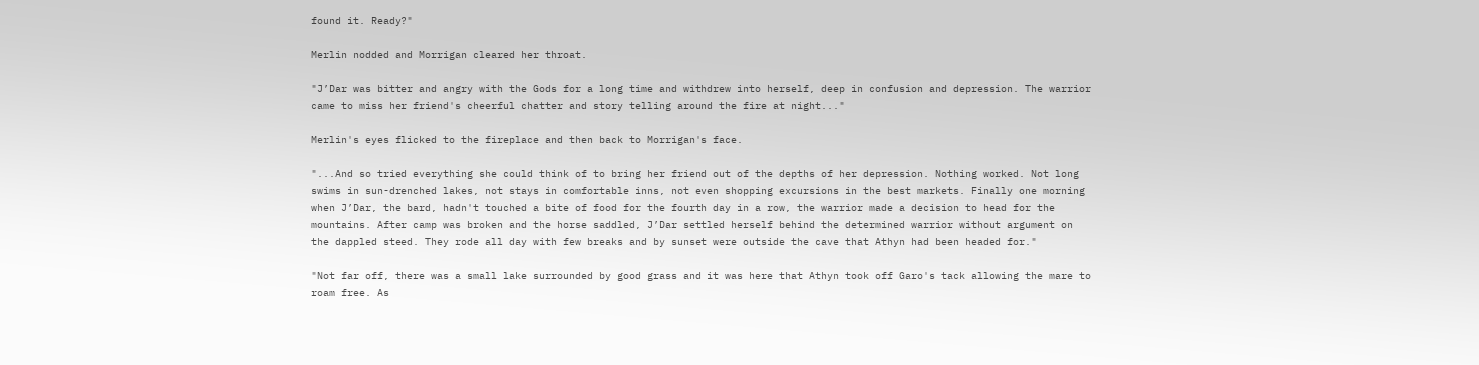found it. Ready?"

Merlin nodded and Morrigan cleared her throat.

"J’Dar was bitter and angry with the Gods for a long time and withdrew into herself, deep in confusion and depression. The warrior came to miss her friend's cheerful chatter and story telling around the fire at night..."

Merlin's eyes flicked to the fireplace and then back to Morrigan's face.

"...And so tried everything she could think of to bring her friend out of the depths of her depression. Nothing worked. Not long swims in sun-drenched lakes, not stays in comfortable inns, not even shopping excursions in the best markets. Finally one morning when J’Dar, the bard, hadn't touched a bite of food for the fourth day in a row, the warrior made a decision to head for the mountains. After camp was broken and the horse saddled, J’Dar settled herself behind the determined warrior without argument on the dappled steed. They rode all day with few breaks and by sunset were outside the cave that Athyn had been headed for."

"Not far off, there was a small lake surrounded by good grass and it was here that Athyn took off Garo's tack allowing the mare to roam free. As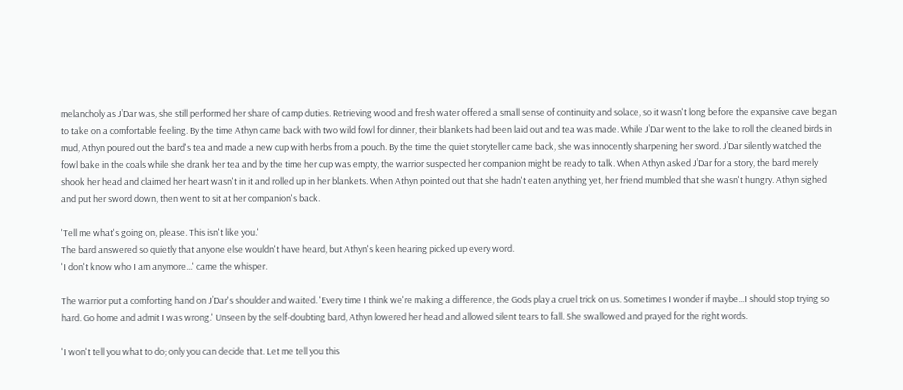melancholy as J’Dar was, she still performed her share of camp duties. Retrieving wood and fresh water offered a small sense of continuity and solace, so it wasn't long before the expansive cave began to take on a comfortable feeling. By the time Athyn came back with two wild fowl for dinner, their blankets had been laid out and tea was made. While J’Dar went to the lake to roll the cleaned birds in mud, Athyn poured out the bard's tea and made a new cup with herbs from a pouch. By the time the quiet storyteller came back, she was innocently sharpening her sword. J’Dar silently watched the fowl bake in the coals while she drank her tea and by the time her cup was empty, the warrior suspected her companion might be ready to talk. When Athyn asked J’Dar for a story, the bard merely shook her head and claimed her heart wasn't in it and rolled up in her blankets. When Athyn pointed out that she hadn't eaten anything yet, her friend mumbled that she wasn't hungry. Athyn sighed and put her sword down, then went to sit at her companion's back.

'Tell me what's going on, please. This isn't like you.'
The bard answered so quietly that anyone else wouldn't have heard, but Athyn's keen hearing picked up every word.
'I don't know who I am anymore...' came the whisper.

The warrior put a comforting hand on J’Dar's shoulder and waited. 'Every time I think we're making a difference, the Gods play a cruel trick on us. Sometimes I wonder if maybe...I should stop trying so hard. Go home and admit I was wrong.' Unseen by the self-doubting bard, Athyn lowered her head and allowed silent tears to fall. She swallowed and prayed for the right words.

'I won't tell you what to do; only you can decide that. Let me tell you this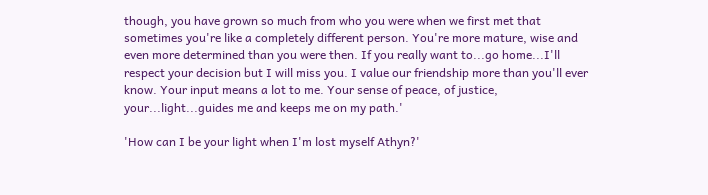though, you have grown so much from who you were when we first met that sometimes you're like a completely different person. You're more mature, wise and even more determined than you were then. If you really want to...go home...I'll respect your decision but I will miss you. I value our friendship more than you'll ever know. Your input means a lot to me. Your sense of peace, of justice, your...light...guides me and keeps me on my path.'

'How can I be your light when I'm lost myself Athyn?'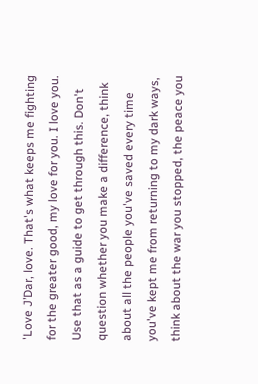'Love J’Dar, love. That's what keeps me fighting for the greater good, my love for you. I love you. Use that as a guide to get through this. Don't question whether you make a difference, think about all the people you've saved every time you've kept me from returning to my dark ways, think about the war you stopped, the peace you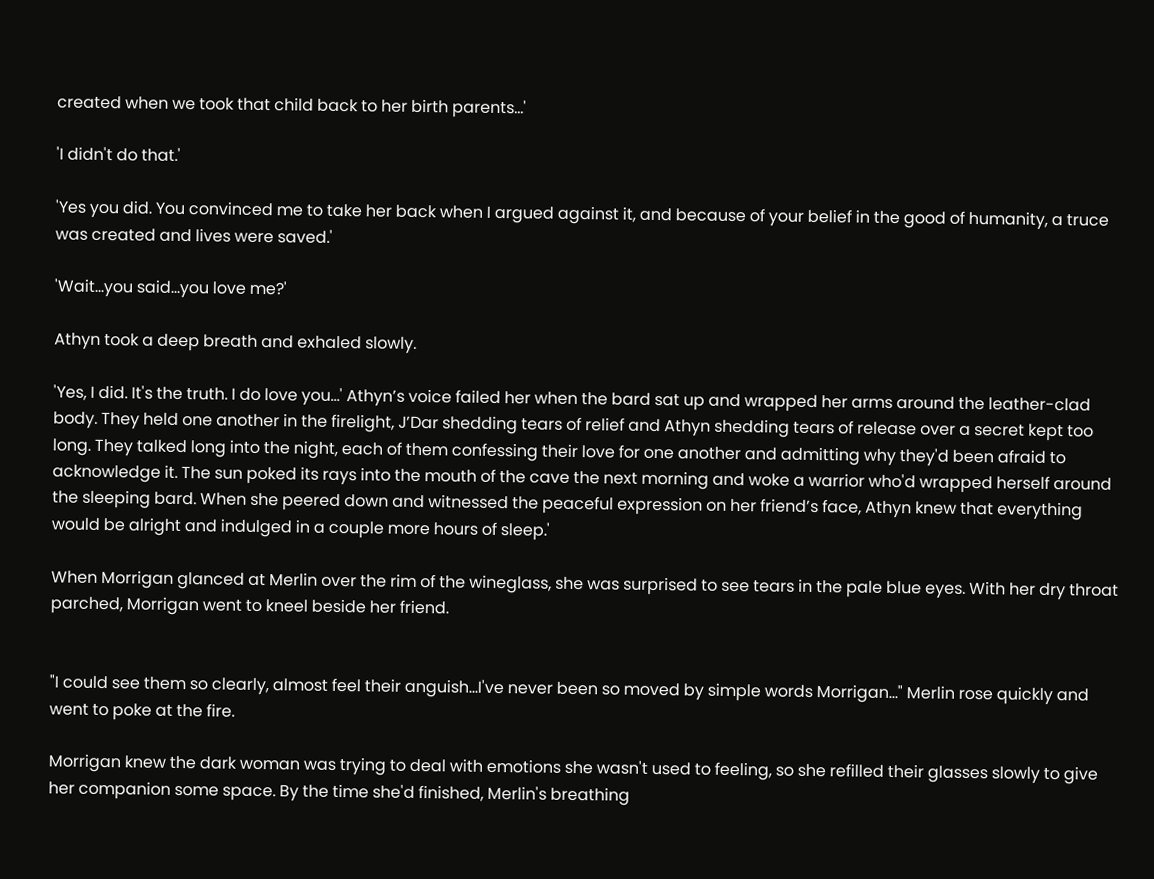created when we took that child back to her birth parents...'

'I didn't do that.'

'Yes you did. You convinced me to take her back when I argued against it, and because of your belief in the good of humanity, a truce was created and lives were saved.'

'Wait...you said...you love me?'

Athyn took a deep breath and exhaled slowly.

'Yes, I did. It's the truth. I do love you...' Athyn’s voice failed her when the bard sat up and wrapped her arms around the leather-clad body. They held one another in the firelight, J’Dar shedding tears of relief and Athyn shedding tears of release over a secret kept too long. They talked long into the night, each of them confessing their love for one another and admitting why they'd been afraid to acknowledge it. The sun poked its rays into the mouth of the cave the next morning and woke a warrior who'd wrapped herself around the sleeping bard. When she peered down and witnessed the peaceful expression on her friend’s face, Athyn knew that everything would be alright and indulged in a couple more hours of sleep.'

When Morrigan glanced at Merlin over the rim of the wineglass, she was surprised to see tears in the pale blue eyes. With her dry throat parched, Morrigan went to kneel beside her friend.


"I could see them so clearly, almost feel their anguish...I've never been so moved by simple words Morrigan..." Merlin rose quickly and went to poke at the fire.

Morrigan knew the dark woman was trying to deal with emotions she wasn't used to feeling, so she refilled their glasses slowly to give her companion some space. By the time she'd finished, Merlin's breathing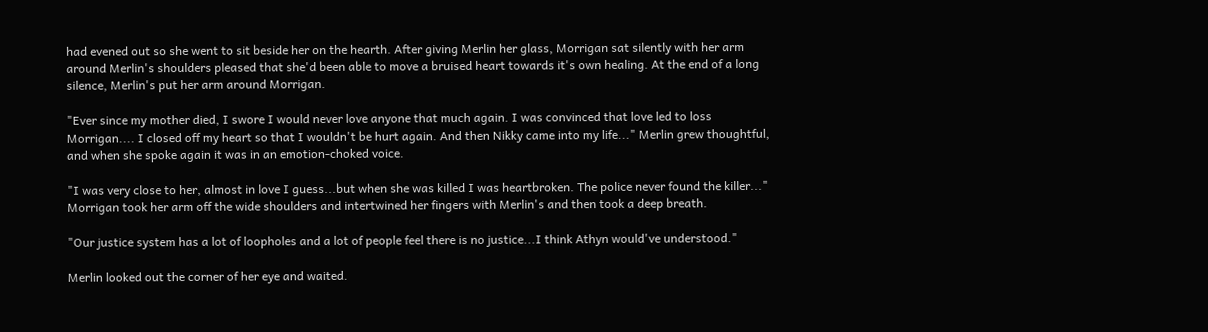had evened out so she went to sit beside her on the hearth. After giving Merlin her glass, Morrigan sat silently with her arm around Merlin's shoulders pleased that she'd been able to move a bruised heart towards it's own healing. At the end of a long silence, Merlin's put her arm around Morrigan.

"Ever since my mother died, I swore I would never love anyone that much again. I was convinced that love led to loss Morrigan.... I closed off my heart so that I wouldn't be hurt again. And then Nikky came into my life..." Merlin grew thoughtful, and when she spoke again it was in an emotion-choked voice.

"I was very close to her, almost in love I guess...but when she was killed I was heartbroken. The police never found the killer..." Morrigan took her arm off the wide shoulders and intertwined her fingers with Merlin's and then took a deep breath.

"Our justice system has a lot of loopholes and a lot of people feel there is no justice...I think Athyn would've understood."

Merlin looked out the corner of her eye and waited.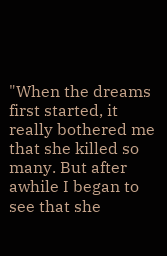"When the dreams first started, it really bothered me that she killed so many. But after awhile I began to see that she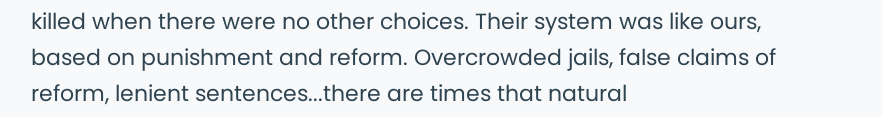killed when there were no other choices. Their system was like ours, based on punishment and reform. Overcrowded jails, false claims of reform, lenient sentences...there are times that natural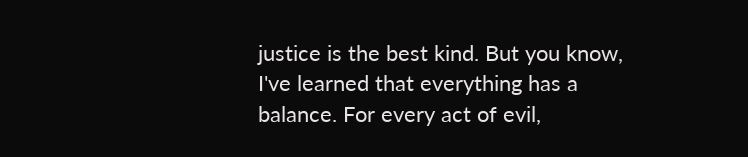justice is the best kind. But you know, I've learned that everything has a balance. For every act of evil,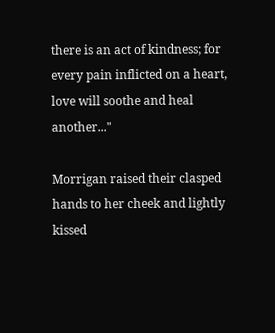there is an act of kindness; for every pain inflicted on a heart, love will soothe and heal another..."

Morrigan raised their clasped hands to her cheek and lightly kissed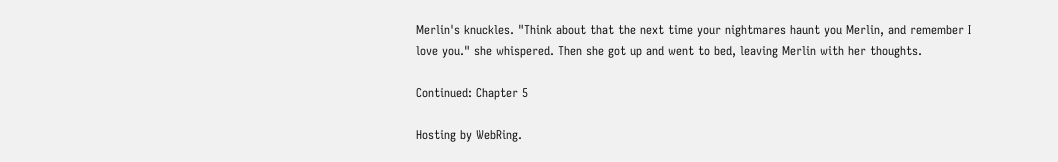Merlin's knuckles. "Think about that the next time your nightmares haunt you Merlin, and remember I love you." she whispered. Then she got up and went to bed, leaving Merlin with her thoughts.

Continued: Chapter 5

Hosting by WebRing.